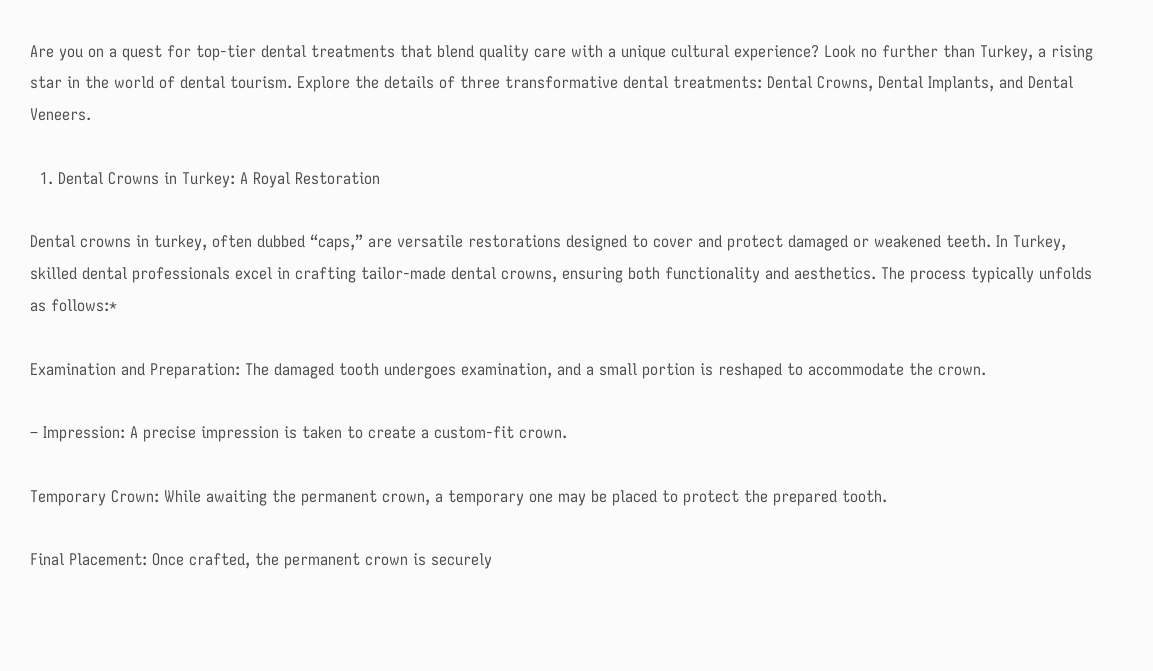Are you on a quest for top-tier dental treatments that blend quality care with a unique cultural experience? Look no further than Turkey, a rising star in the world of dental tourism. Explore the details of three transformative dental treatments: Dental Crowns, Dental Implants, and Dental Veneers.

  1. Dental Crowns in Turkey: A Royal Restoration

Dental crowns in turkey, often dubbed “caps,” are versatile restorations designed to cover and protect damaged or weakened teeth. In Turkey, skilled dental professionals excel in crafting tailor-made dental crowns, ensuring both functionality and aesthetics. The process typically unfolds as follows:*

Examination and Preparation: The damaged tooth undergoes examination, and a small portion is reshaped to accommodate the crown.

– Impression: A precise impression is taken to create a custom-fit crown.

Temporary Crown: While awaiting the permanent crown, a temporary one may be placed to protect the prepared tooth.

Final Placement: Once crafted, the permanent crown is securely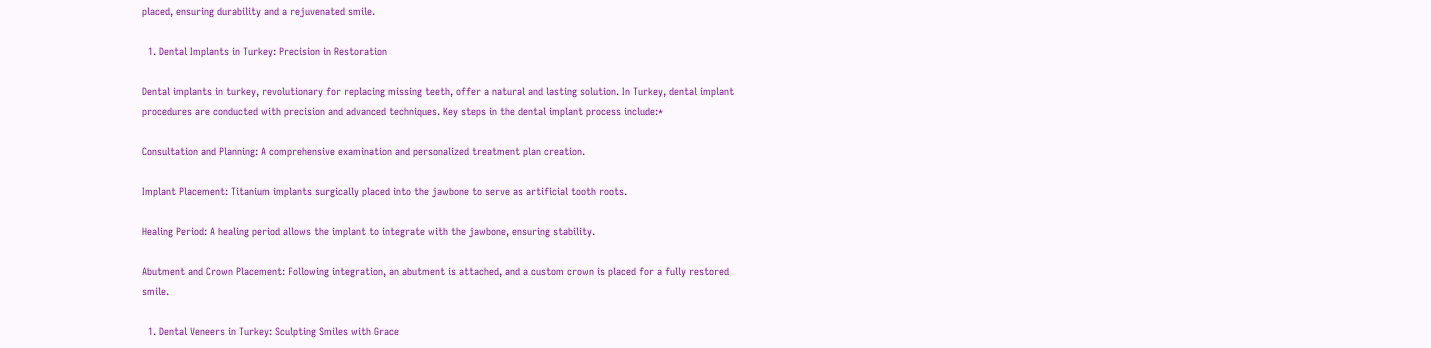placed, ensuring durability and a rejuvenated smile.

  1. Dental Implants in Turkey: Precision in Restoration

Dental implants in turkey, revolutionary for replacing missing teeth, offer a natural and lasting solution. In Turkey, dental implant procedures are conducted with precision and advanced techniques. Key steps in the dental implant process include:*

Consultation and Planning: A comprehensive examination and personalized treatment plan creation.

Implant Placement: Titanium implants surgically placed into the jawbone to serve as artificial tooth roots.

Healing Period: A healing period allows the implant to integrate with the jawbone, ensuring stability.

Abutment and Crown Placement: Following integration, an abutment is attached, and a custom crown is placed for a fully restored smile.

  1. Dental Veneers in Turkey: Sculpting Smiles with Grace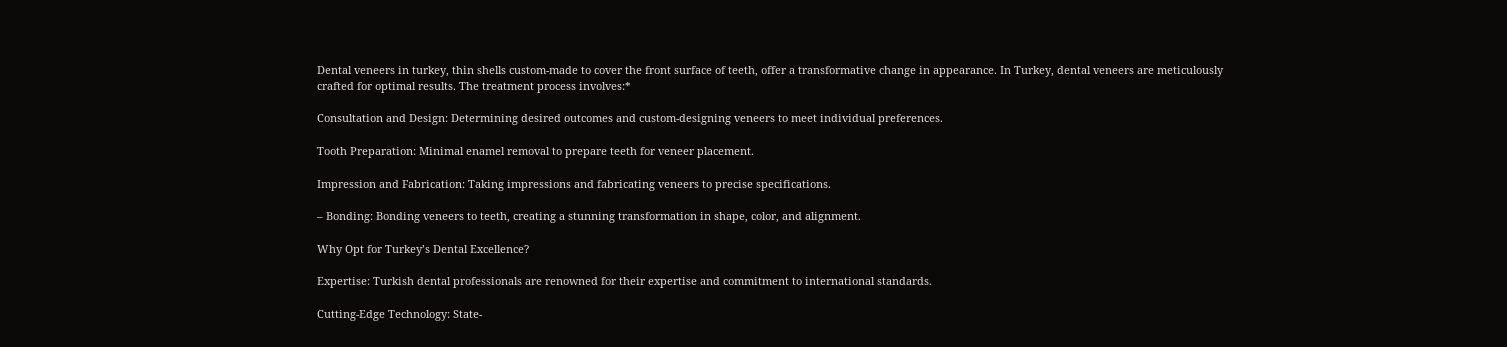Dental veneers in turkey, thin shells custom-made to cover the front surface of teeth, offer a transformative change in appearance. In Turkey, dental veneers are meticulously crafted for optimal results. The treatment process involves:*

Consultation and Design: Determining desired outcomes and custom-designing veneers to meet individual preferences.

Tooth Preparation: Minimal enamel removal to prepare teeth for veneer placement.

Impression and Fabrication: Taking impressions and fabricating veneers to precise specifications.

– Bonding: Bonding veneers to teeth, creating a stunning transformation in shape, color, and alignment.

Why Opt for Turkey’s Dental Excellence?

Expertise: Turkish dental professionals are renowned for their expertise and commitment to international standards.

Cutting-Edge Technology: State-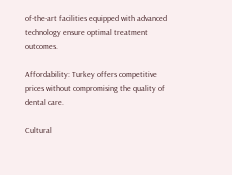of-the-art facilities equipped with advanced technology ensure optimal treatment outcomes.

Affordability: Turkey offers competitive prices without compromising the quality of dental care.

Cultural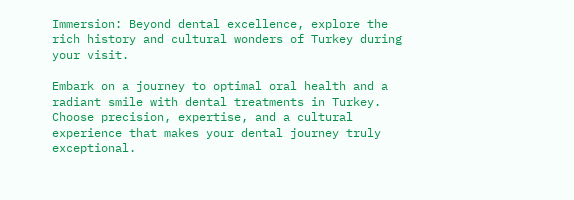Immersion: Beyond dental excellence, explore the rich history and cultural wonders of Turkey during your visit.

Embark on a journey to optimal oral health and a radiant smile with dental treatments in Turkey. Choose precision, expertise, and a cultural experience that makes your dental journey truly exceptional.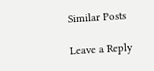Similar Posts

Leave a Reply